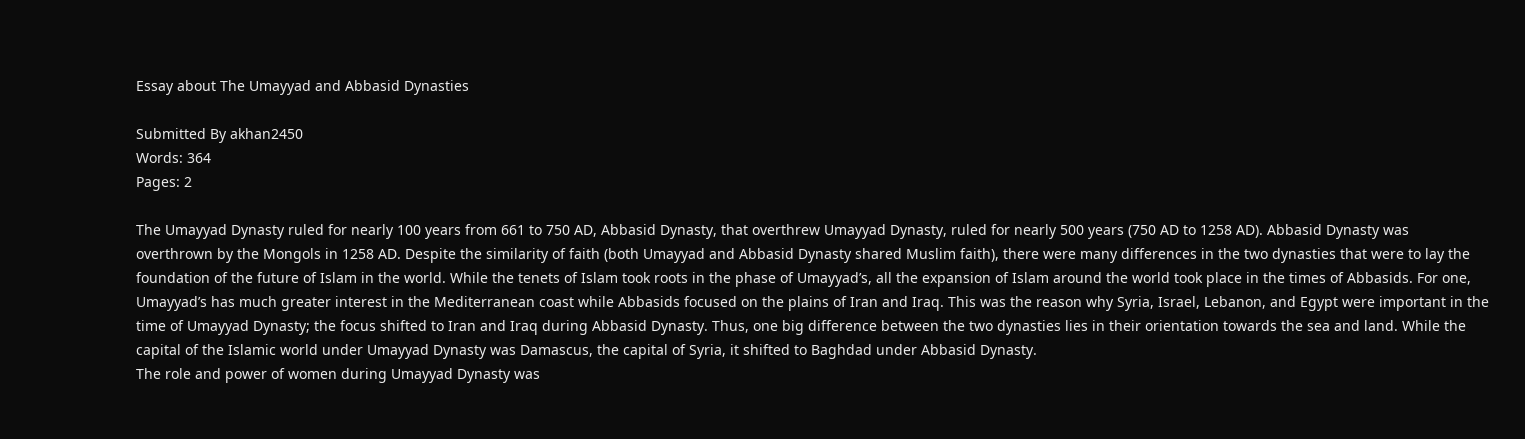Essay about The Umayyad and Abbasid Dynasties

Submitted By akhan2450
Words: 364
Pages: 2

The Umayyad Dynasty ruled for nearly 100 years from 661 to 750 AD, Abbasid Dynasty, that overthrew Umayyad Dynasty, ruled for nearly 500 years (750 AD to 1258 AD). Abbasid Dynasty was overthrown by the Mongols in 1258 AD. Despite the similarity of faith (both Umayyad and Abbasid Dynasty shared Muslim faith), there were many differences in the two dynasties that were to lay the foundation of the future of Islam in the world. While the tenets of Islam took roots in the phase of Umayyad’s, all the expansion of Islam around the world took place in the times of Abbasids. For one, Umayyad’s has much greater interest in the Mediterranean coast while Abbasids focused on the plains of Iran and Iraq. This was the reason why Syria, Israel, Lebanon, and Egypt were important in the time of Umayyad Dynasty; the focus shifted to Iran and Iraq during Abbasid Dynasty. Thus, one big difference between the two dynasties lies in their orientation towards the sea and land. While the capital of the Islamic world under Umayyad Dynasty was Damascus, the capital of Syria, it shifted to Baghdad under Abbasid Dynasty.
The role and power of women during Umayyad Dynasty was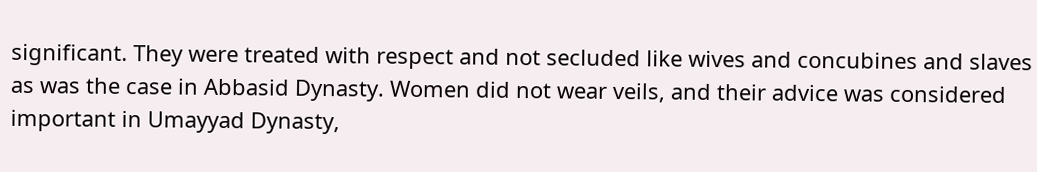significant. They were treated with respect and not secluded like wives and concubines and slaves as was the case in Abbasid Dynasty. Women did not wear veils, and their advice was considered important in Umayyad Dynasty,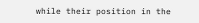while their position in the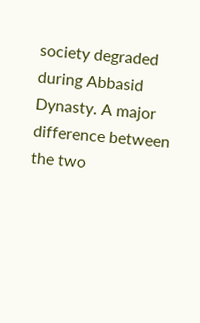society degraded during Abbasid Dynasty. A major difference between the two